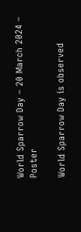World Sparrow Day – 20 March 2024 – Poster

World Sparrow Day is observed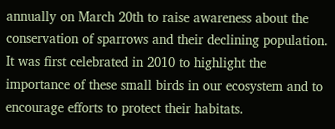annually on March 20th to raise awareness about the conservation of sparrows and their declining population. It was first celebrated in 2010 to highlight the importance of these small birds in our ecosystem and to encourage efforts to protect their habitats.